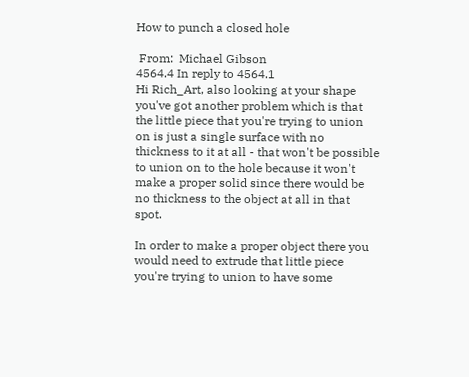How to punch a closed hole

 From:  Michael Gibson
4564.4 In reply to 4564.1
Hi Rich_Art, also looking at your shape you've got another problem which is that the little piece that you're trying to union on is just a single surface with no thickness to it at all - that won't be possible to union on to the hole because it won't make a proper solid since there would be no thickness to the object at all in that spot.

In order to make a proper object there you would need to extrude that little piece you're trying to union to have some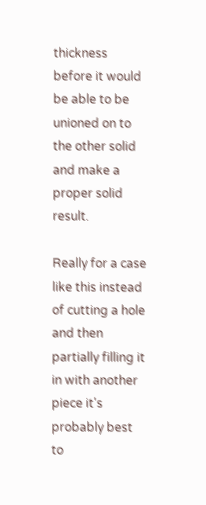thickness before it would be able to be unioned on to the other solid and make a proper solid result.

Really for a case like this instead of cutting a hole and then partially filling it in with another piece it's probably best to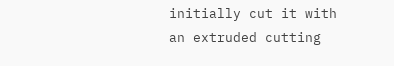initially cut it with an extruded cutting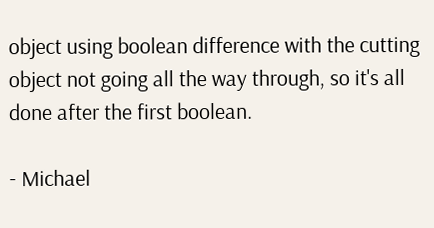object using boolean difference with the cutting object not going all the way through, so it's all done after the first boolean.

- Michael